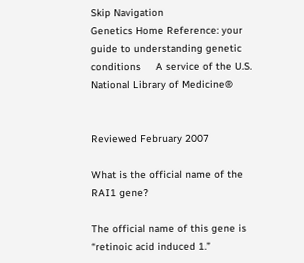Skip Navigation
Genetics Home Reference: your guide to understanding genetic conditions     A service of the U.S. National Library of Medicine®


Reviewed February 2007

What is the official name of the RAI1 gene?

The official name of this gene is “retinoic acid induced 1.”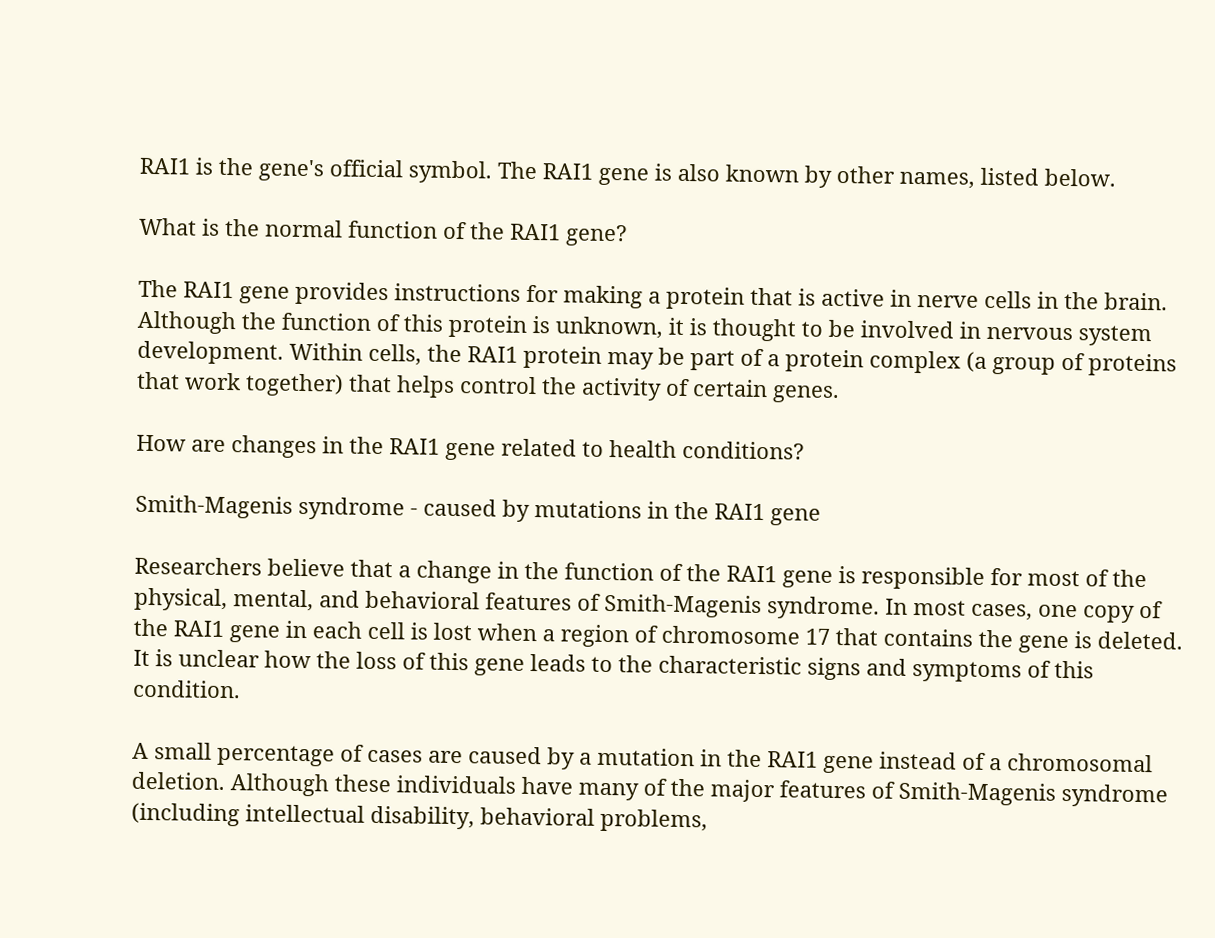RAI1 is the gene's official symbol. The RAI1 gene is also known by other names, listed below.

What is the normal function of the RAI1 gene?

The RAI1 gene provides instructions for making a protein that is active in nerve cells in the brain. Although the function of this protein is unknown, it is thought to be involved in nervous system development. Within cells, the RAI1 protein may be part of a protein complex (a group of proteins that work together) that helps control the activity of certain genes.

How are changes in the RAI1 gene related to health conditions?

Smith-Magenis syndrome - caused by mutations in the RAI1 gene

Researchers believe that a change in the function of the RAI1 gene is responsible for most of the physical, mental, and behavioral features of Smith-Magenis syndrome. In most cases, one copy of the RAI1 gene in each cell is lost when a region of chromosome 17 that contains the gene is deleted. It is unclear how the loss of this gene leads to the characteristic signs and symptoms of this condition.

A small percentage of cases are caused by a mutation in the RAI1 gene instead of a chromosomal deletion. Although these individuals have many of the major features of Smith-Magenis syndrome (including intellectual disability, behavioral problems,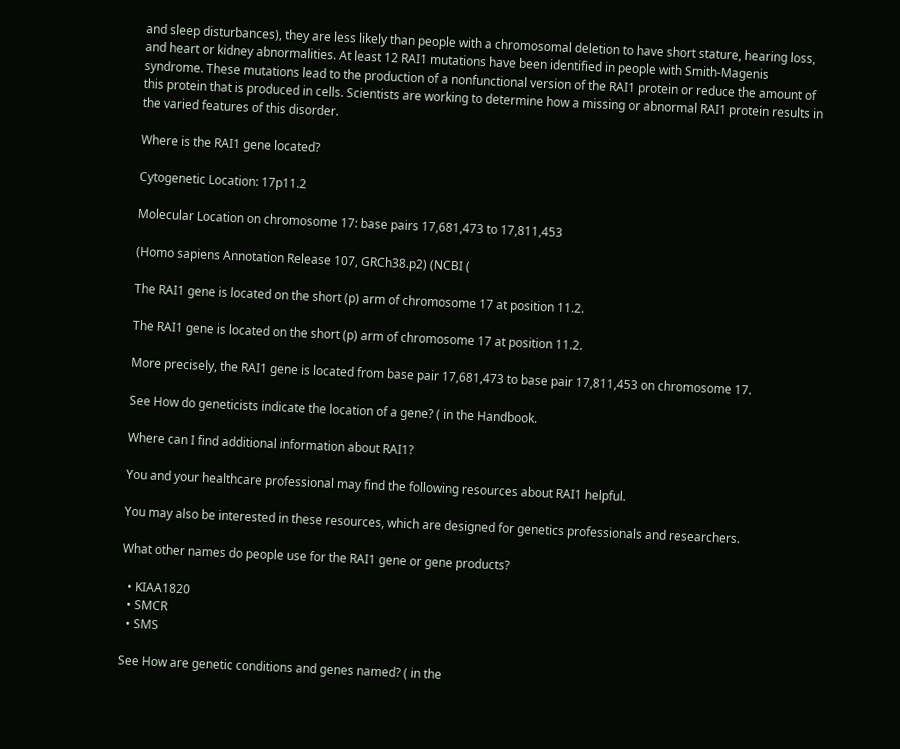and sleep disturbances), they are less likely than people with a chromosomal deletion to have short stature, hearing loss, and heart or kidney abnormalities. At least 12 RAI1 mutations have been identified in people with Smith-Magenis syndrome. These mutations lead to the production of a nonfunctional version of the RAI1 protein or reduce the amount of this protein that is produced in cells. Scientists are working to determine how a missing or abnormal RAI1 protein results in the varied features of this disorder.

Where is the RAI1 gene located?

Cytogenetic Location: 17p11.2

Molecular Location on chromosome 17: base pairs 17,681,473 to 17,811,453

(Homo sapiens Annotation Release 107, GRCh38.p2) (NCBI (

The RAI1 gene is located on the short (p) arm of chromosome 17 at position 11.2.

The RAI1 gene is located on the short (p) arm of chromosome 17 at position 11.2.

More precisely, the RAI1 gene is located from base pair 17,681,473 to base pair 17,811,453 on chromosome 17.

See How do geneticists indicate the location of a gene? ( in the Handbook.

Where can I find additional information about RAI1?

You and your healthcare professional may find the following resources about RAI1 helpful.

You may also be interested in these resources, which are designed for genetics professionals and researchers.

What other names do people use for the RAI1 gene or gene products?

  • KIAA1820
  • SMCR
  • SMS

See How are genetic conditions and genes named? ( in the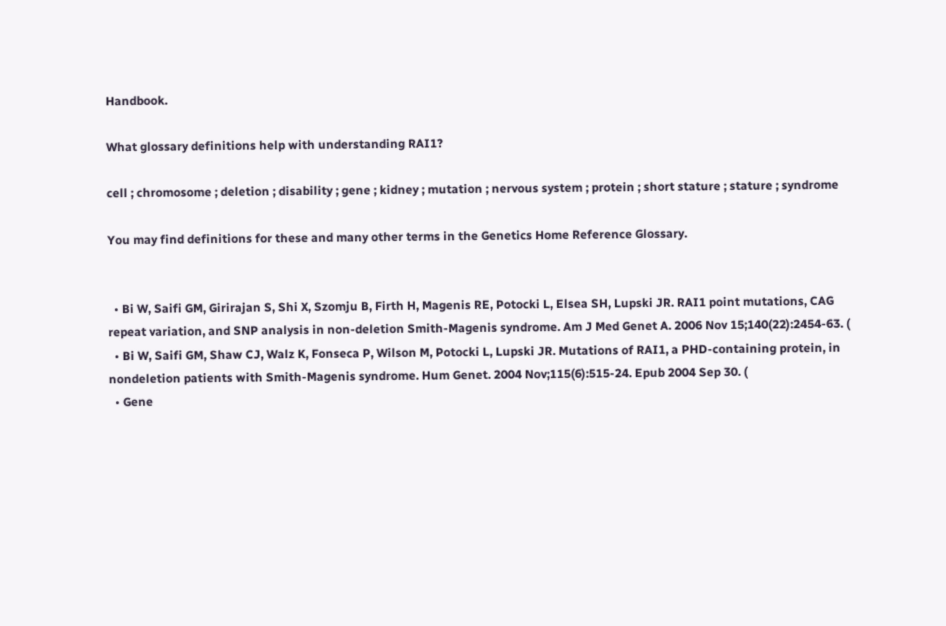Handbook.

What glossary definitions help with understanding RAI1?

cell ; chromosome ; deletion ; disability ; gene ; kidney ; mutation ; nervous system ; protein ; short stature ; stature ; syndrome

You may find definitions for these and many other terms in the Genetics Home Reference Glossary.


  • Bi W, Saifi GM, Girirajan S, Shi X, Szomju B, Firth H, Magenis RE, Potocki L, Elsea SH, Lupski JR. RAI1 point mutations, CAG repeat variation, and SNP analysis in non-deletion Smith-Magenis syndrome. Am J Med Genet A. 2006 Nov 15;140(22):2454-63. (
  • Bi W, Saifi GM, Shaw CJ, Walz K, Fonseca P, Wilson M, Potocki L, Lupski JR. Mutations of RAI1, a PHD-containing protein, in nondeletion patients with Smith-Magenis syndrome. Hum Genet. 2004 Nov;115(6):515-24. Epub 2004 Sep 30. (
  • Gene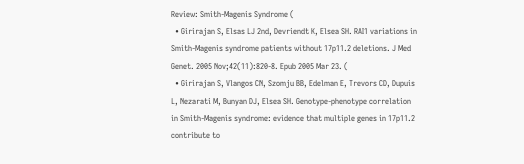Review: Smith-Magenis Syndrome (
  • Girirajan S, Elsas LJ 2nd, Devriendt K, Elsea SH. RAI1 variations in Smith-Magenis syndrome patients without 17p11.2 deletions. J Med Genet. 2005 Nov;42(11):820-8. Epub 2005 Mar 23. (
  • Girirajan S, Vlangos CN, Szomju BB, Edelman E, Trevors CD, Dupuis L, Nezarati M, Bunyan DJ, Elsea SH. Genotype-phenotype correlation in Smith-Magenis syndrome: evidence that multiple genes in 17p11.2 contribute to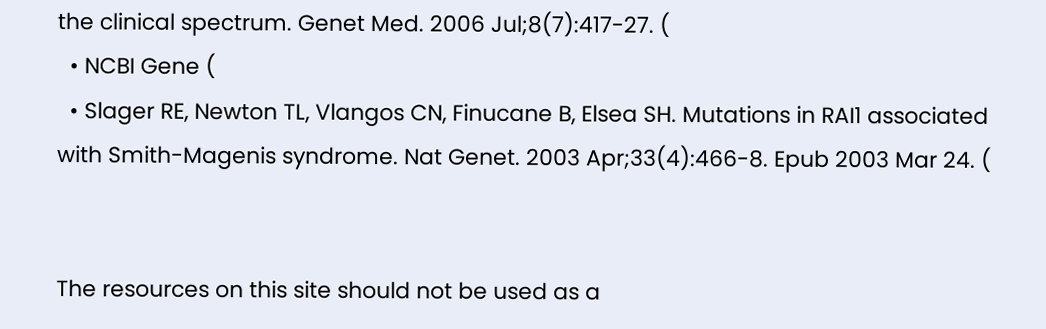the clinical spectrum. Genet Med. 2006 Jul;8(7):417-27. (
  • NCBI Gene (
  • Slager RE, Newton TL, Vlangos CN, Finucane B, Elsea SH. Mutations in RAI1 associated with Smith-Magenis syndrome. Nat Genet. 2003 Apr;33(4):466-8. Epub 2003 Mar 24. (


The resources on this site should not be used as a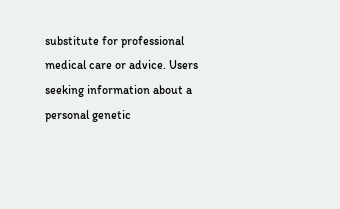substitute for professional medical care or advice. Users seeking information about a personal genetic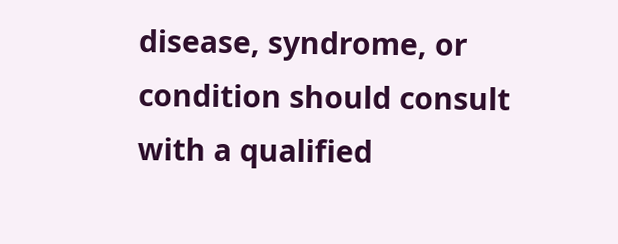disease, syndrome, or condition should consult with a qualified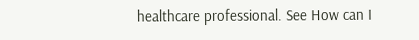healthcare professional. See How can I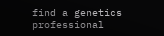find a genetics professional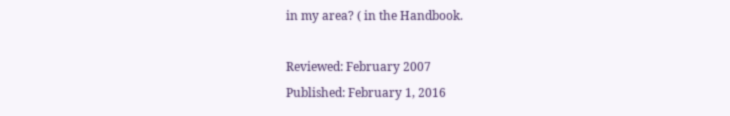in my area? ( in the Handbook.

Reviewed: February 2007
Published: February 1, 2016